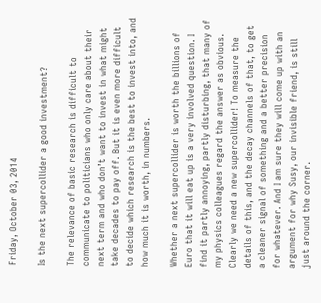Friday, October 03, 2014

Is the next supercollider a good investment?

The relevance of basic research is difficult to communicate to politicians who only care about their next term and who don’t want to invest in what might take decades to pay off. But it is even more difficult to decide which research is the best to invest into, and how much it is worth, in numbers.

Whether a next supercollider is worth the billions of Euro that it will eat up is a very involved question. I find it partly annoying, partly disturbing, that many of my physics colleagues regard the answer as obvious. Clearly we need a new supercollider! To measure the details of this, and the decay channels of that, to get a cleaner signal of something and a better precision for whatever. And I am sure they will come up with an argument for why Susy, our invisible friend, is still just around the corner.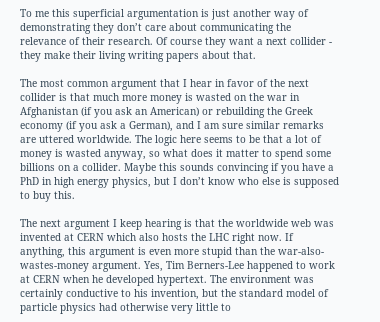To me this superficial argumentation is just another way of demonstrating they don’t care about communicating the relevance of their research. Of course they want a next collider - they make their living writing papers about that.

The most common argument that I hear in favor of the next collider is that much more money is wasted on the war in Afghanistan (if you ask an American) or rebuilding the Greek economy (if you ask a German), and I am sure similar remarks are uttered worldwide. The logic here seems to be that a lot of money is wasted anyway, so what does it matter to spend some billions on a collider. Maybe this sounds convincing if you have a PhD in high energy physics, but I don’t know who else is supposed to buy this.

The next argument I keep hearing is that the worldwide web was invented at CERN which also hosts the LHC right now. If anything, this argument is even more stupid than the war-also-wastes-money argument. Yes, Tim Berners-Lee happened to work at CERN when he developed hypertext. The environment was certainly conductive to his invention, but the standard model of particle physics had otherwise very little to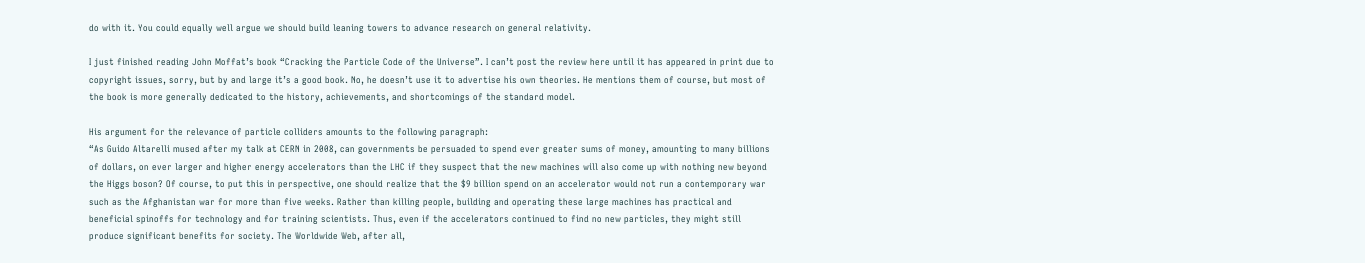do with it. You could equally well argue we should build leaning towers to advance research on general relativity.

I just finished reading John Moffat’s book “Cracking the Particle Code of the Universe”. I can’t post the review here until it has appeared in print due to copyright issues, sorry, but by and large it’s a good book. No, he doesn’t use it to advertise his own theories. He mentions them of course, but most of the book is more generally dedicated to the history, achievements, and shortcomings of the standard model.

His argument for the relevance of particle colliders amounts to the following paragraph:
“As Guido Altarelli mused after my talk at CERN in 2008, can governments be persuaded to spend ever greater sums of money, amounting to many billions of dollars, on ever larger and higher energy accelerators than the LHC if they suspect that the new machines will also come up with nothing new beyond the Higgs boson? Of course, to put this in perspective, one should realize that the $9 billion spend on an accelerator would not run a contemporary war such as the Afghanistan war for more than five weeks. Rather than killing people, building and operating these large machines has practical and beneficial spinoffs for technology and for training scientists. Thus, even if the accelerators continued to find no new particles, they might still produce significant benefits for society. The Worldwide Web, after all,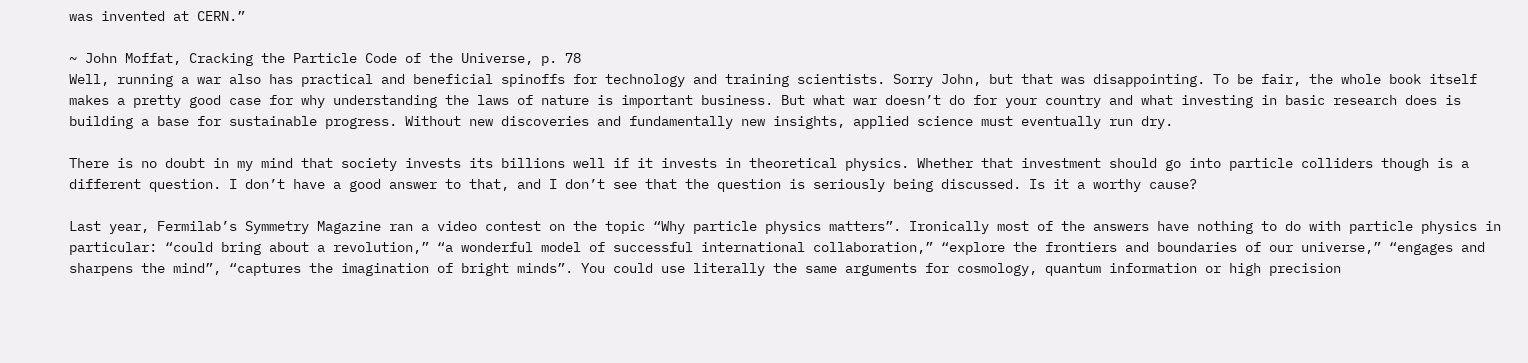was invented at CERN.”

~ John Moffat, Cracking the Particle Code of the Universe, p. 78
Well, running a war also has practical and beneficial spinoffs for technology and training scientists. Sorry John, but that was disappointing. To be fair, the whole book itself makes a pretty good case for why understanding the laws of nature is important business. But what war doesn’t do for your country and what investing in basic research does is building a base for sustainable progress. Without new discoveries and fundamentally new insights, applied science must eventually run dry.

There is no doubt in my mind that society invests its billions well if it invests in theoretical physics. Whether that investment should go into particle colliders though is a different question. I don’t have a good answer to that, and I don’t see that the question is seriously being discussed. Is it a worthy cause?

Last year, Fermilab’s Symmetry Magazine ran a video contest on the topic “Why particle physics matters”. Ironically most of the answers have nothing to do with particle physics in particular: “could bring about a revolution,” “a wonderful model of successful international collaboration,” “explore the frontiers and boundaries of our universe,” “engages and sharpens the mind”, “captures the imagination of bright minds”. You could use literally the same arguments for cosmology, quantum information or high precision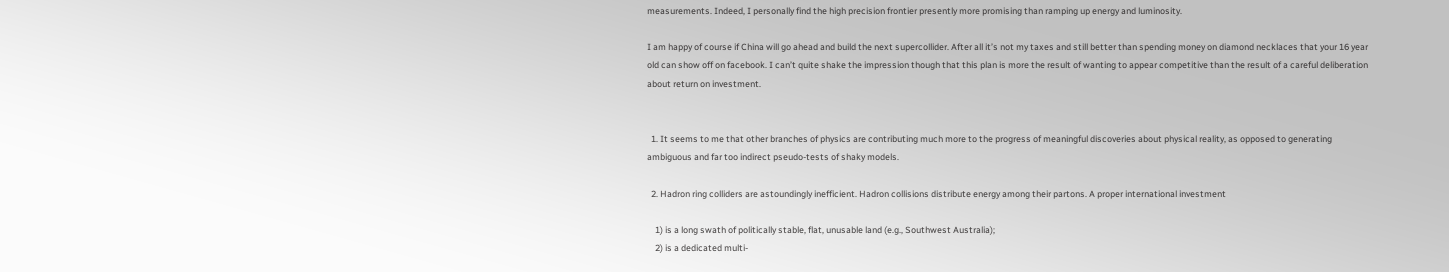measurements. Indeed, I personally find the high precision frontier presently more promising than ramping up energy and luminosity.

I am happy of course if China will go ahead and build the next supercollider. After all it’s not my taxes and still better than spending money on diamond necklaces that your 16 year old can show off on facebook. I can’t quite shake the impression though that this plan is more the result of wanting to appear competitive than the result of a careful deliberation about return on investment.


  1. It seems to me that other branches of physics are contributing much more to the progress of meaningful discoveries about physical reality, as opposed to generating ambiguous and far too indirect pseudo-tests of shaky models.

  2. Hadron ring colliders are astoundingly inefficient. Hadron collisions distribute energy among their partons. A proper international investment

    1) is a long swath of politically stable, flat, unusable land (e.g., Southwest Australia);
    2) is a dedicated multi-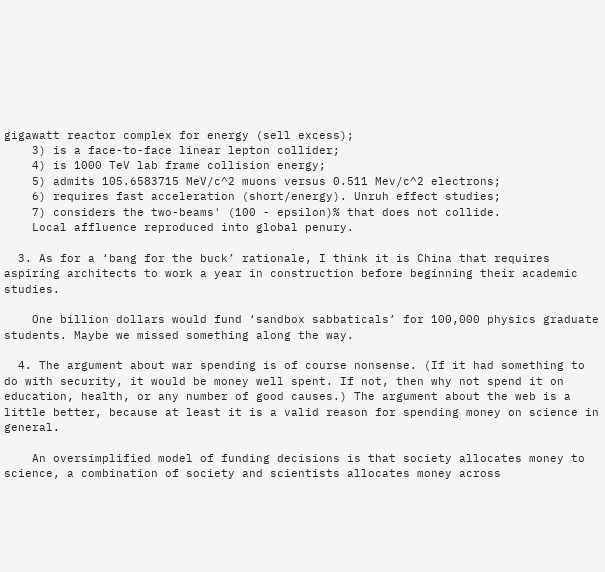gigawatt reactor complex for energy (sell excess);
    3) is a face-to-face linear lepton collider;
    4) is 1000 TeV lab frame collision energy;
    5) admits 105.6583715 MeV/c^2 muons versus 0.511 Mev/c^2 electrons;
    6) requires fast acceleration (short/energy). Unruh effect studies;
    7) considers the two-beams' (100 - epsilon)% that does not collide.
    Local affluence reproduced into global penury.

  3. As for a ‘bang for the buck’ rationale, I think it is China that requires aspiring architects to work a year in construction before beginning their academic studies.

    One billion dollars would fund ‘sandbox sabbaticals’ for 100,000 physics graduate students. Maybe we missed something along the way.

  4. The argument about war spending is of course nonsense. (If it had something to do with security, it would be money well spent. If not, then why not spend it on education, health, or any number of good causes.) The argument about the web is a little better, because at least it is a valid reason for spending money on science in general.

    An oversimplified model of funding decisions is that society allocates money to science, a combination of society and scientists allocates money across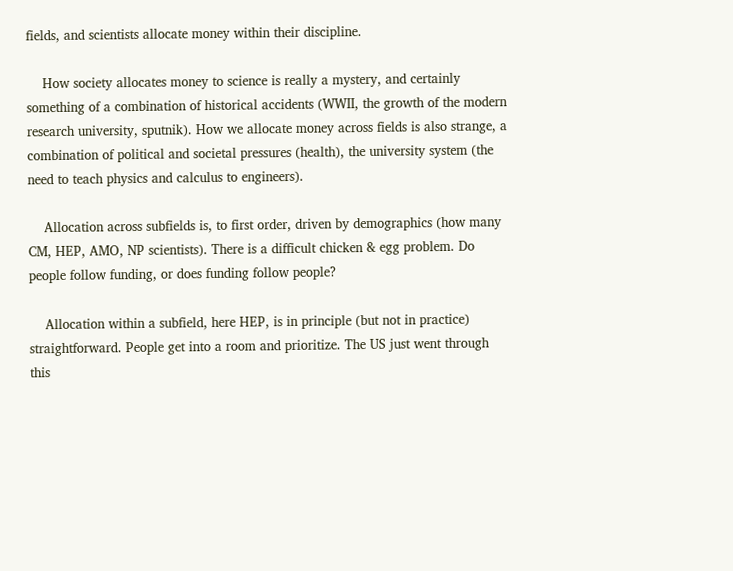fields, and scientists allocate money within their discipline.

    How society allocates money to science is really a mystery, and certainly something of a combination of historical accidents (WWII, the growth of the modern research university, sputnik). How we allocate money across fields is also strange, a combination of political and societal pressures (health), the university system (the need to teach physics and calculus to engineers).

    Allocation across subfields is, to first order, driven by demographics (how many CM, HEP, AMO, NP scientists). There is a difficult chicken & egg problem. Do people follow funding, or does funding follow people?

    Allocation within a subfield, here HEP, is in principle (but not in practice) straightforward. People get into a room and prioritize. The US just went through this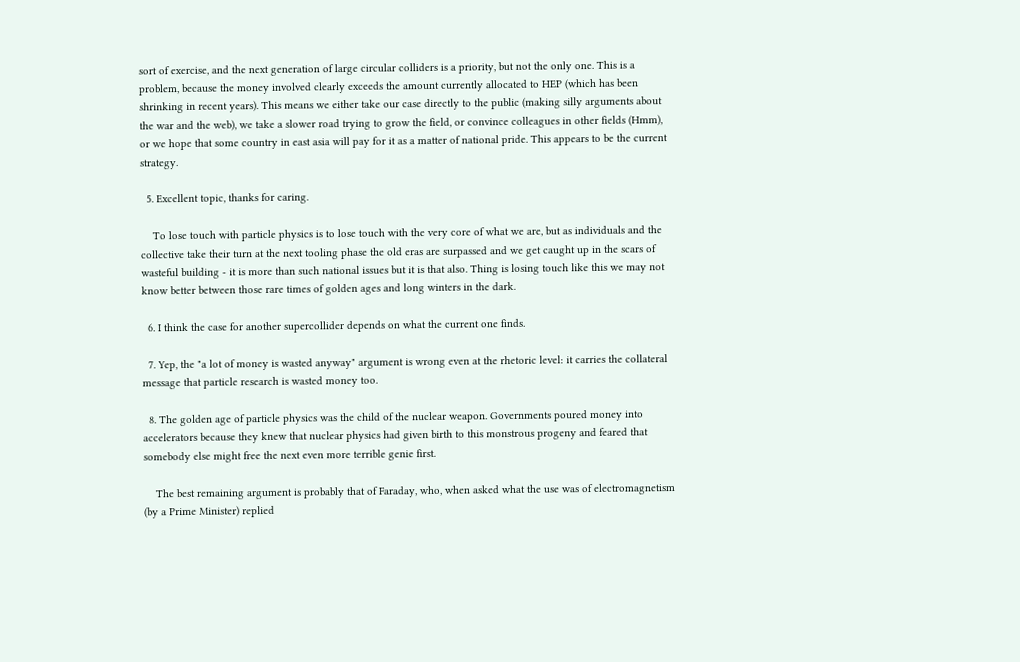sort of exercise, and the next generation of large circular colliders is a priority, but not the only one. This is a problem, because the money involved clearly exceeds the amount currently allocated to HEP (which has been shrinking in recent years). This means we either take our case directly to the public (making silly arguments about the war and the web), we take a slower road trying to grow the field, or convince colleagues in other fields (Hmm), or we hope that some country in east asia will pay for it as a matter of national pride. This appears to be the current strategy.

  5. Excellent topic, thanks for caring.

    To lose touch with particle physics is to lose touch with the very core of what we are, but as individuals and the collective take their turn at the next tooling phase the old eras are surpassed and we get caught up in the scars of wasteful building - it is more than such national issues but it is that also. Thing is losing touch like this we may not know better between those rare times of golden ages and long winters in the dark.

  6. I think the case for another supercollider depends on what the current one finds.

  7. Yep, the "a lot of money is wasted anyway" argument is wrong even at the rhetoric level: it carries the collateral message that particle research is wasted money too.

  8. The golden age of particle physics was the child of the nuclear weapon. Governments poured money into accelerators because they knew that nuclear physics had given birth to this monstrous progeny and feared that somebody else might free the next even more terrible genie first.

    The best remaining argument is probably that of Faraday, who, when asked what the use was of electromagnetism (by a Prime Minister) replied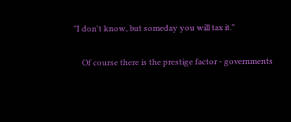"I don't know, but someday you will tax it."

    Of course there is the prestige factor - governments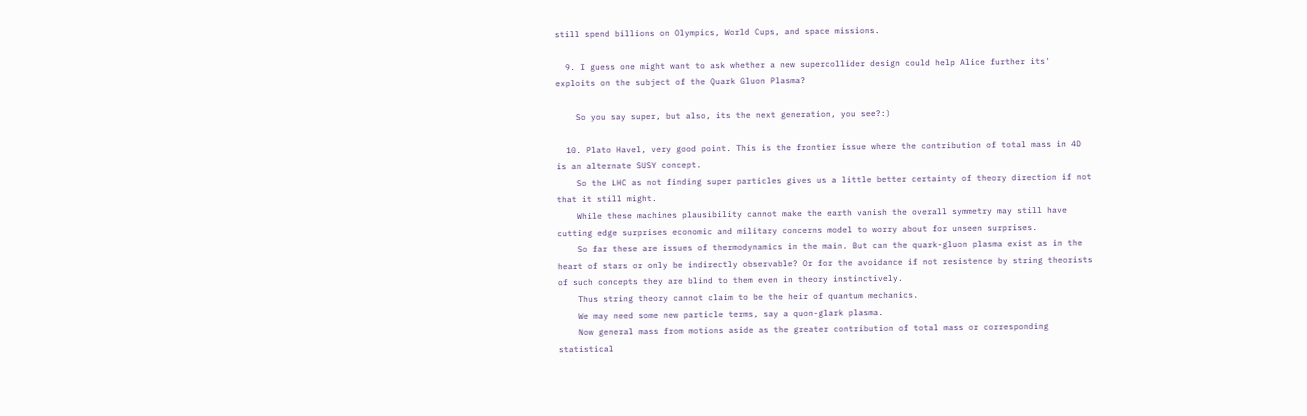still spend billions on Olympics, World Cups, and space missions.

  9. I guess one might want to ask whether a new supercollider design could help Alice further its' exploits on the subject of the Quark Gluon Plasma?

    So you say super, but also, its the next generation, you see?:)

  10. Plato Havel, very good point. This is the frontier issue where the contribution of total mass in 4D is an alternate SUSY concept.
    So the LHC as not finding super particles gives us a little better certainty of theory direction if not that it still might.
    While these machines plausibility cannot make the earth vanish the overall symmetry may still have cutting edge surprises economic and military concerns model to worry about for unseen surprises.
    So far these are issues of thermodynamics in the main. But can the quark-gluon plasma exist as in the heart of stars or only be indirectly observable? Or for the avoidance if not resistence by string theorists of such concepts they are blind to them even in theory instinctively.
    Thus string theory cannot claim to be the heir of quantum mechanics.
    We may need some new particle terms, say a quon-glark plasma.
    Now general mass from motions aside as the greater contribution of total mass or corresponding statistical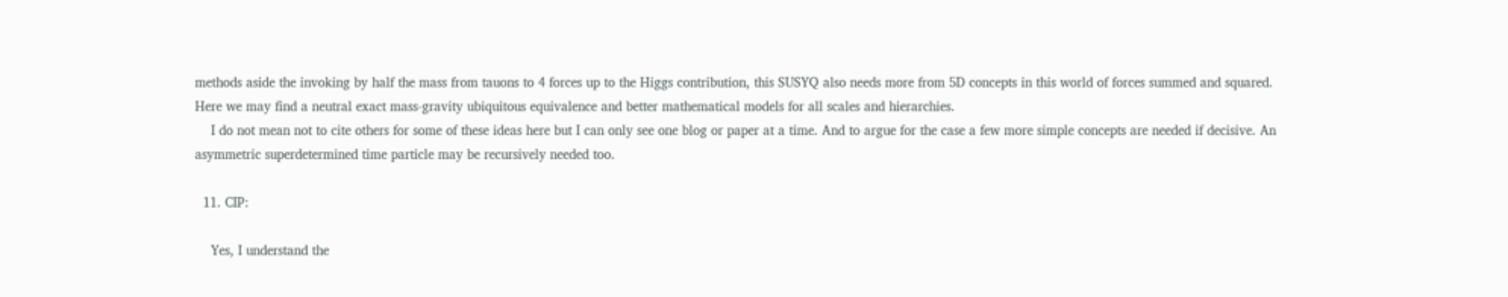methods aside the invoking by half the mass from tauons to 4 forces up to the Higgs contribution, this SUSYQ also needs more from 5D concepts in this world of forces summed and squared. Here we may find a neutral exact mass-gravity ubiquitous equivalence and better mathematical models for all scales and hierarchies.
    I do not mean not to cite others for some of these ideas here but I can only see one blog or paper at a time. And to argue for the case a few more simple concepts are needed if decisive. An asymmetric superdetermined time particle may be recursively needed too.

  11. CIP:

    Yes, I understand the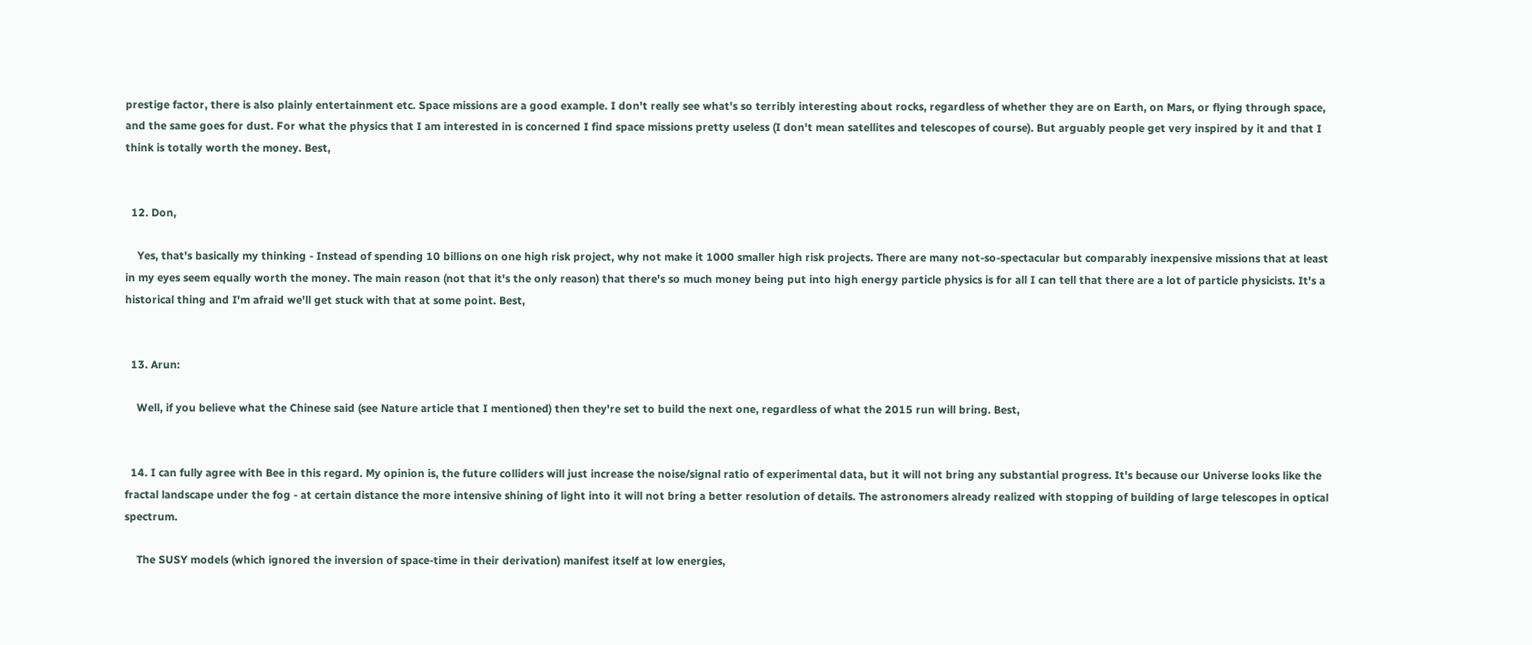prestige factor, there is also plainly entertainment etc. Space missions are a good example. I don't really see what's so terribly interesting about rocks, regardless of whether they are on Earth, on Mars, or flying through space, and the same goes for dust. For what the physics that I am interested in is concerned I find space missions pretty useless (I don't mean satellites and telescopes of course). But arguably people get very inspired by it and that I think is totally worth the money. Best,


  12. Don,

    Yes, that's basically my thinking - Instead of spending 10 billions on one high risk project, why not make it 1000 smaller high risk projects. There are many not-so-spectacular but comparably inexpensive missions that at least in my eyes seem equally worth the money. The main reason (not that it's the only reason) that there's so much money being put into high energy particle physics is for all I can tell that there are a lot of particle physicists. It's a historical thing and I'm afraid we'll get stuck with that at some point. Best,


  13. Arun:

    Well, if you believe what the Chinese said (see Nature article that I mentioned) then they're set to build the next one, regardless of what the 2015 run will bring. Best,


  14. I can fully agree with Bee in this regard. My opinion is, the future colliders will just increase the noise/signal ratio of experimental data, but it will not bring any substantial progress. It's because our Universe looks like the fractal landscape under the fog - at certain distance the more intensive shining of light into it will not bring a better resolution of details. The astronomers already realized with stopping of building of large telescopes in optical spectrum.

    The SUSY models (which ignored the inversion of space-time in their derivation) manifest itself at low energies,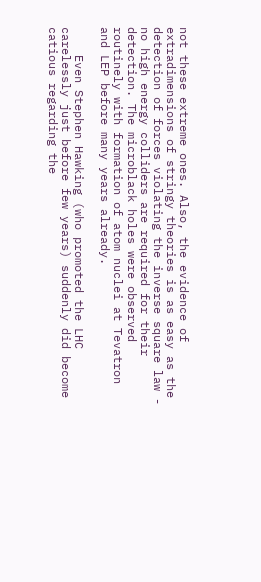not these extreme ones. Also, the evidence of extradimensions of stringy theories is as easy as the detection of forces violating the inverse square law - no high energy colliders are required for their detection. The microblack holes were observed routinely with formation of atom nuclei at Tevatron and LEP before many years already.

    Even Stephen Hawking (who promoted the LHC carelessly just before few years) suddenly did become catious regarding the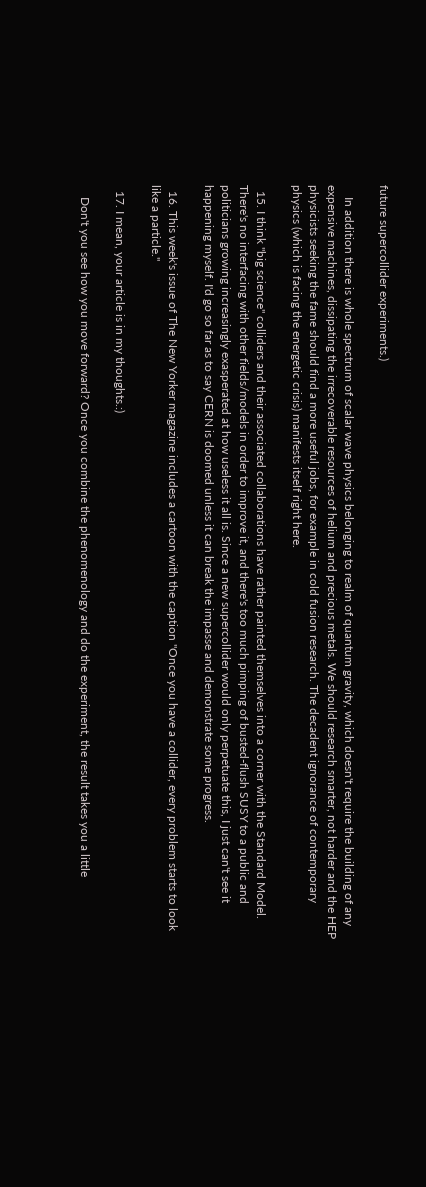future supercollider experiments.)

    In addition there is whole spectrum of scalar wave physics belonging to realm of quantum gravity, which doesn't require the building of any expensive machines, dissipating the irrecoverable resources of helium and precious metals. We should research smarter, not harder and the HEP physicists seeking the fame should find a more useful jobs, for example in cold fusion research. The decadent ignorance of contemporary physics (which is facing the energetic crisis) manifests itself right here.

  15. I think "big science" colliders and their associated collaborations have rather painted themselves into a corner with the Standard Model. There's no interfacing with other fields/models in order to improve it, and there's too much pimping of busted-flush SUSY to a public and politicians growing increasingly exasperated at how useless it all is. Since a new supercollider would only perpetuate this, I just can't see it happening myself. I'd go so far as to say CERN is doomed unless it can break the impasse and demonstrate some progress.

  16. This week's issue of The New Yorker magazine includes a cartoon with the caption "Once you have a collider, every problem starts to look like a particle."

  17. I mean, your article is in my thoughts.:)

    Don't you see how you move forward? Once you combine the phenomenology and do the experiment, the result takes you a little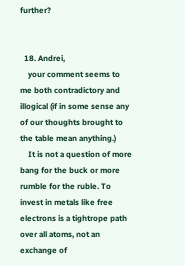further?


  18. Andrei,
    your comment seems to me both contradictory and illogical (if in some sense any of our thoughts brought to the table mean anything.)
    It is not a question of more bang for the buck or more rumble for the ruble. To invest in metals like free electrons is a tightrope path over all atoms, not an exchange of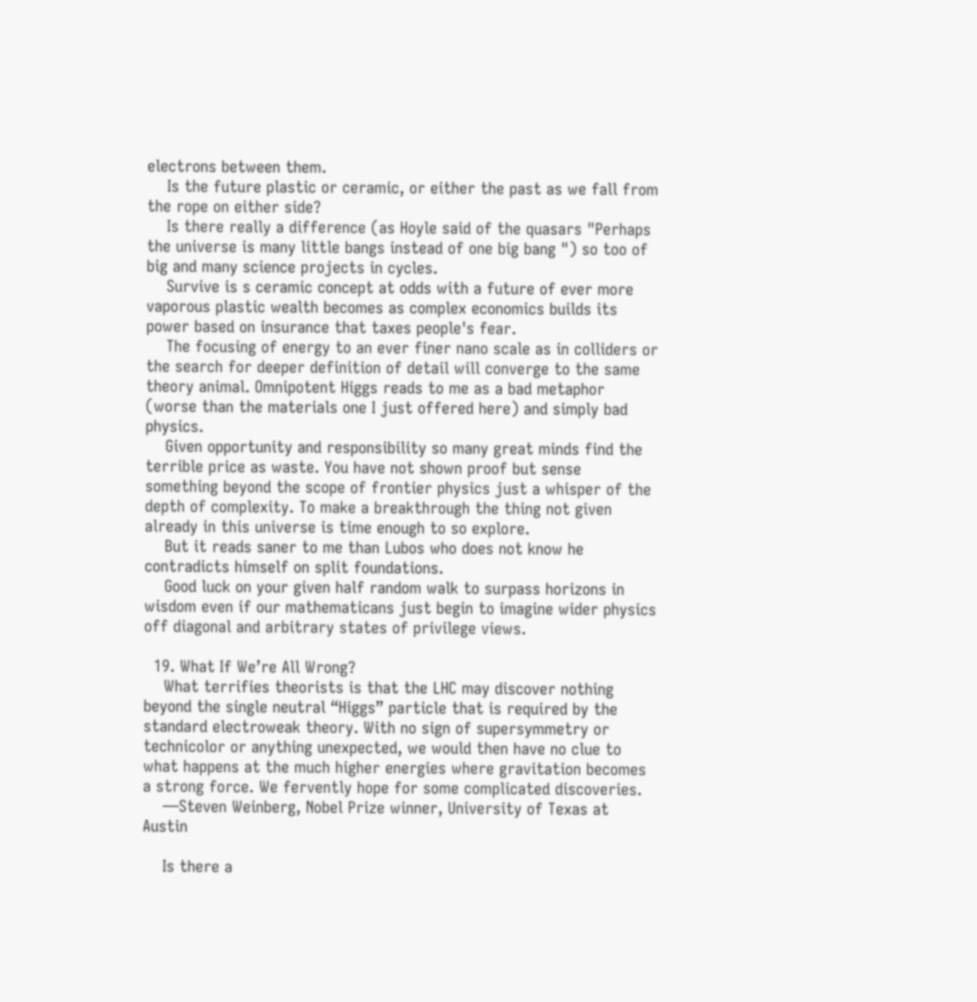electrons between them.
    Is the future plastic or ceramic, or either the past as we fall from the rope on either side?
    Is there really a difference (as Hoyle said of the quasars "Perhaps the universe is many little bangs instead of one big bang ") so too of big and many science projects in cycles.
    Survive is s ceramic concept at odds with a future of ever more vaporous plastic wealth becomes as complex economics builds its power based on insurance that taxes people's fear.
    The focusing of energy to an ever finer nano scale as in colliders or the search for deeper definition of detail will converge to the same theory animal. Omnipotent Higgs reads to me as a bad metaphor (worse than the materials one I just offered here) and simply bad physics.
    Given opportunity and responsibility so many great minds find the terrible price as waste. You have not shown proof but sense something beyond the scope of frontier physics just a whisper of the depth of complexity. To make a breakthrough the thing not given already in this universe is time enough to so explore.
    But it reads saner to me than Lubos who does not know he contradicts himself on split foundations.
    Good luck on your given half random walk to surpass horizons in wisdom even if our mathematicans just begin to imagine wider physics off diagonal and arbitrary states of privilege views.

  19. What If We’re All Wrong?
    What terrifies theorists is that the LHC may discover nothing beyond the single neutral “Higgs” particle that is required by the standard electroweak theory. With no sign of supersymmetry or technicolor or anything unexpected, we would then have no clue to what happens at the much higher energies where gravitation becomes a strong force. We fervently hope for some complicated discoveries.
    —Steven Weinberg, Nobel Prize winner, University of Texas at Austin

    Is there a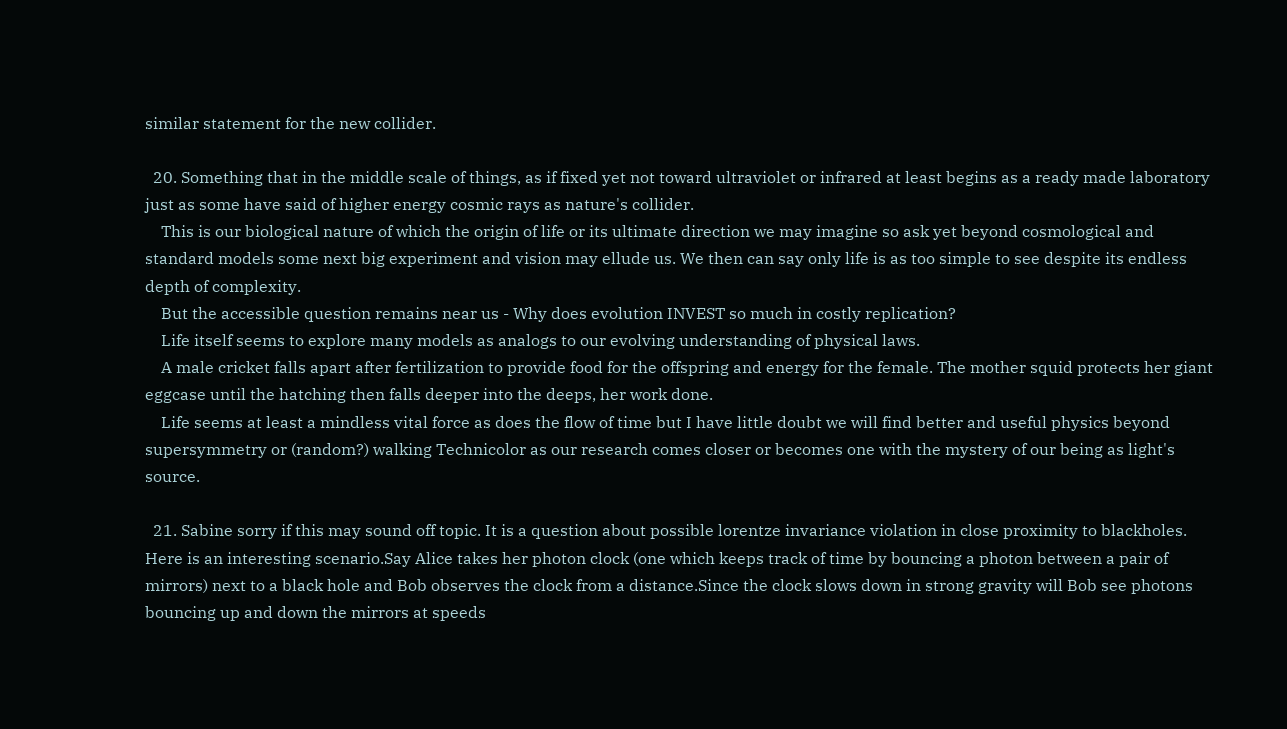similar statement for the new collider.

  20. Something that in the middle scale of things, as if fixed yet not toward ultraviolet or infrared at least begins as a ready made laboratory just as some have said of higher energy cosmic rays as nature's collider.
    This is our biological nature of which the origin of life or its ultimate direction we may imagine so ask yet beyond cosmological and standard models some next big experiment and vision may ellude us. We then can say only life is as too simple to see despite its endless depth of complexity.
    But the accessible question remains near us - Why does evolution INVEST so much in costly replication?
    Life itself seems to explore many models as analogs to our evolving understanding of physical laws.
    A male cricket falls apart after fertilization to provide food for the offspring and energy for the female. The mother squid protects her giant eggcase until the hatching then falls deeper into the deeps, her work done.
    Life seems at least a mindless vital force as does the flow of time but I have little doubt we will find better and useful physics beyond supersymmetry or (random?) walking Technicolor as our research comes closer or becomes one with the mystery of our being as light's source.

  21. Sabine sorry if this may sound off topic. It is a question about possible lorentze invariance violation in close proximity to blackholes. Here is an interesting scenario.Say Alice takes her photon clock (one which keeps track of time by bouncing a photon between a pair of mirrors) next to a black hole and Bob observes the clock from a distance.Since the clock slows down in strong gravity will Bob see photons bouncing up and down the mirrors at speeds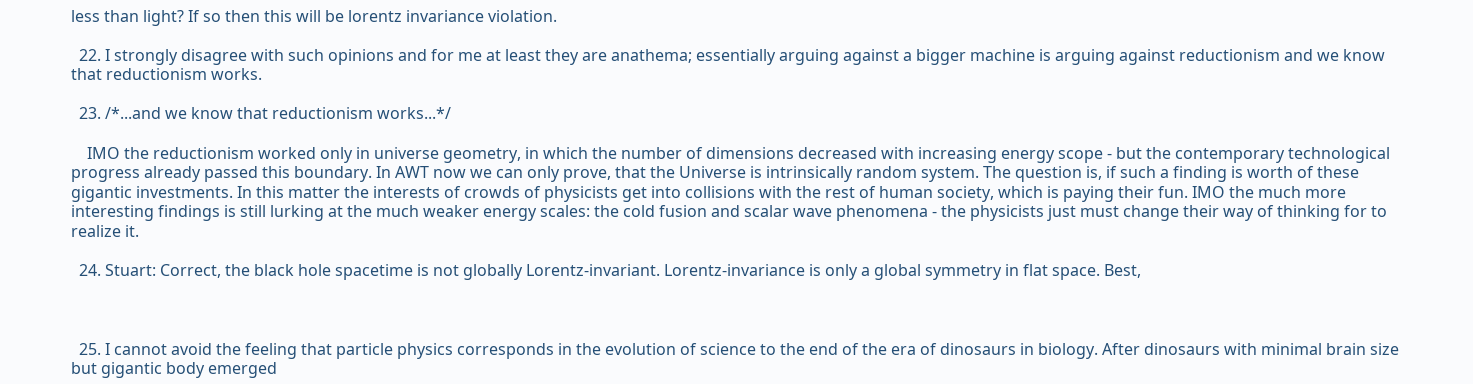less than light? If so then this will be lorentz invariance violation.

  22. I strongly disagree with such opinions and for me at least they are anathema; essentially arguing against a bigger machine is arguing against reductionism and we know that reductionism works.

  23. /*...and we know that reductionism works...*/

    IMO the reductionism worked only in universe geometry, in which the number of dimensions decreased with increasing energy scope - but the contemporary technological progress already passed this boundary. In AWT now we can only prove, that the Universe is intrinsically random system. The question is, if such a finding is worth of these gigantic investments. In this matter the interests of crowds of physicists get into collisions with the rest of human society, which is paying their fun. IMO the much more interesting findings is still lurking at the much weaker energy scales: the cold fusion and scalar wave phenomena - the physicists just must change their way of thinking for to realize it.

  24. Stuart: Correct, the black hole spacetime is not globally Lorentz-invariant. Lorentz-invariance is only a global symmetry in flat space. Best,



  25. I cannot avoid the feeling that particle physics corresponds in the evolution of science to the end of the era of dinosaurs in biology. After dinosaurs with minimal brain size but gigantic body emerged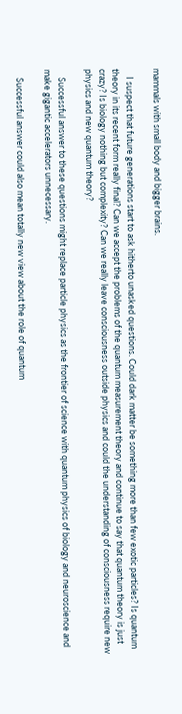mammals with small body and bigger brains.

    I suspect that future generations start to ask hitherto unasked questions. Could dark matter be something more than few exotic particles? Is quantum theory in its recent form really final? Can we accept the problems of the quantum measurement theory and continue to say that quantum theory is just crazy? Is biology nothing but complexity? Can we really leave consciousness outside physics and could the understanding of consciousness require new physics and new quantum theory?

    Successful answer to these questions might replace particle physics as the frontier of science with quantum physics of biology and neuroscience and make gigantic accelerators unnecessary.

    Successful answer could also mean totally new view about the role of quantum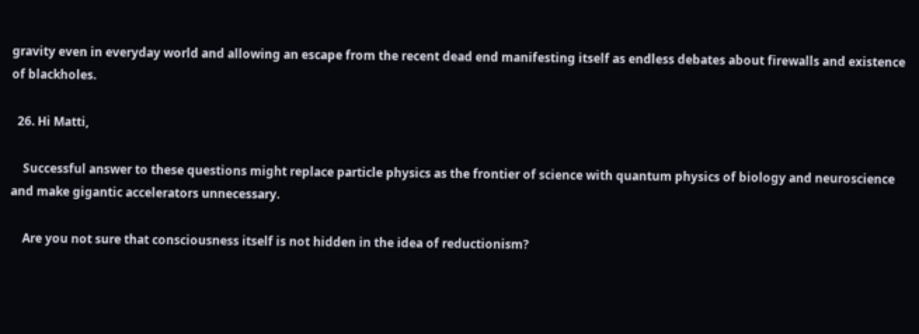gravity even in everyday world and allowing an escape from the recent dead end manifesting itself as endless debates about firewalls and existence of blackholes.

  26. Hi Matti,

    Successful answer to these questions might replace particle physics as the frontier of science with quantum physics of biology and neuroscience and make gigantic accelerators unnecessary.

    Are you not sure that consciousness itself is not hidden in the idea of reductionism?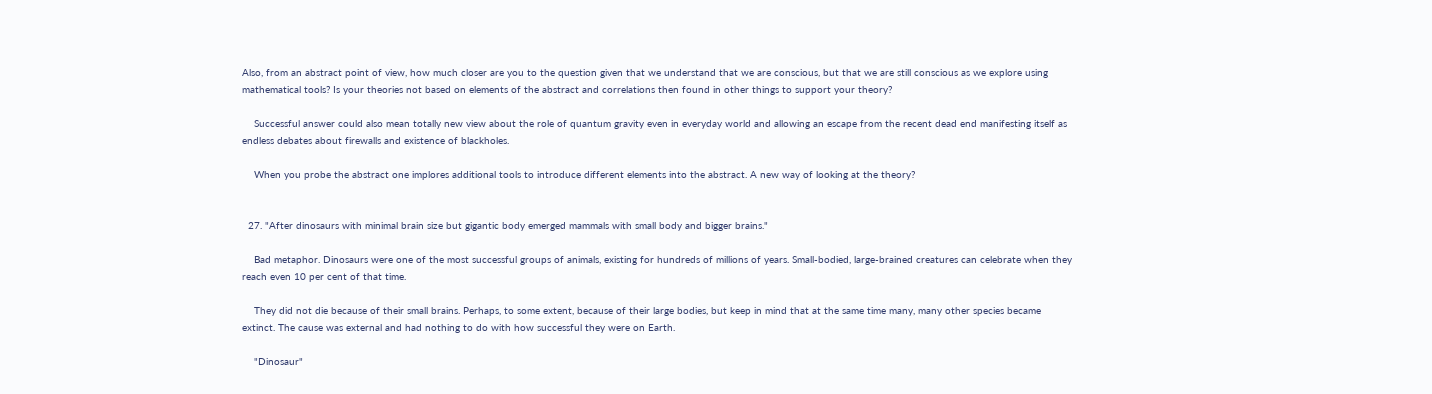Also, from an abstract point of view, how much closer are you to the question given that we understand that we are conscious, but that we are still conscious as we explore using mathematical tools? Is your theories not based on elements of the abstract and correlations then found in other things to support your theory?

    Successful answer could also mean totally new view about the role of quantum gravity even in everyday world and allowing an escape from the recent dead end manifesting itself as endless debates about firewalls and existence of blackholes.

    When you probe the abstract one implores additional tools to introduce different elements into the abstract. A new way of looking at the theory?


  27. "After dinosaurs with minimal brain size but gigantic body emerged mammals with small body and bigger brains."

    Bad metaphor. Dinosaurs were one of the most successful groups of animals, existing for hundreds of millions of years. Small-bodied, large-brained creatures can celebrate when they reach even 10 per cent of that time.

    They did not die because of their small brains. Perhaps, to some extent, because of their large bodies, but keep in mind that at the same time many, many other species became extinct. The cause was external and had nothing to do with how successful they were on Earth.

    "Dinosaur"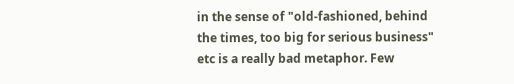in the sense of "old-fashioned, behind the times, too big for serious business" etc is a really bad metaphor. Few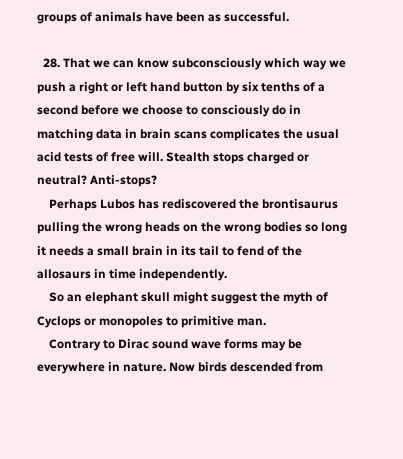groups of animals have been as successful.

  28. That we can know subconsciously which way we push a right or left hand button by six tenths of a second before we choose to consciously do in matching data in brain scans complicates the usual acid tests of free will. Stealth stops charged or neutral? Anti-stops?
    Perhaps Lubos has rediscovered the brontisaurus pulling the wrong heads on the wrong bodies so long it needs a small brain in its tail to fend of the allosaurs in time independently.
    So an elephant skull might suggest the myth of Cyclops or monopoles to primitive man.
    Contrary to Dirac sound wave forms may be everywhere in nature. Now birds descended from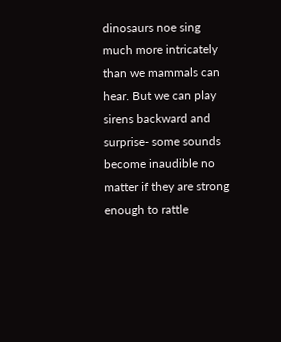dinosaurs noe sing much more intricately than we mammals can hear. But we can play sirens backward and surprise- some sounds become inaudible no matter if they are strong enough to rattle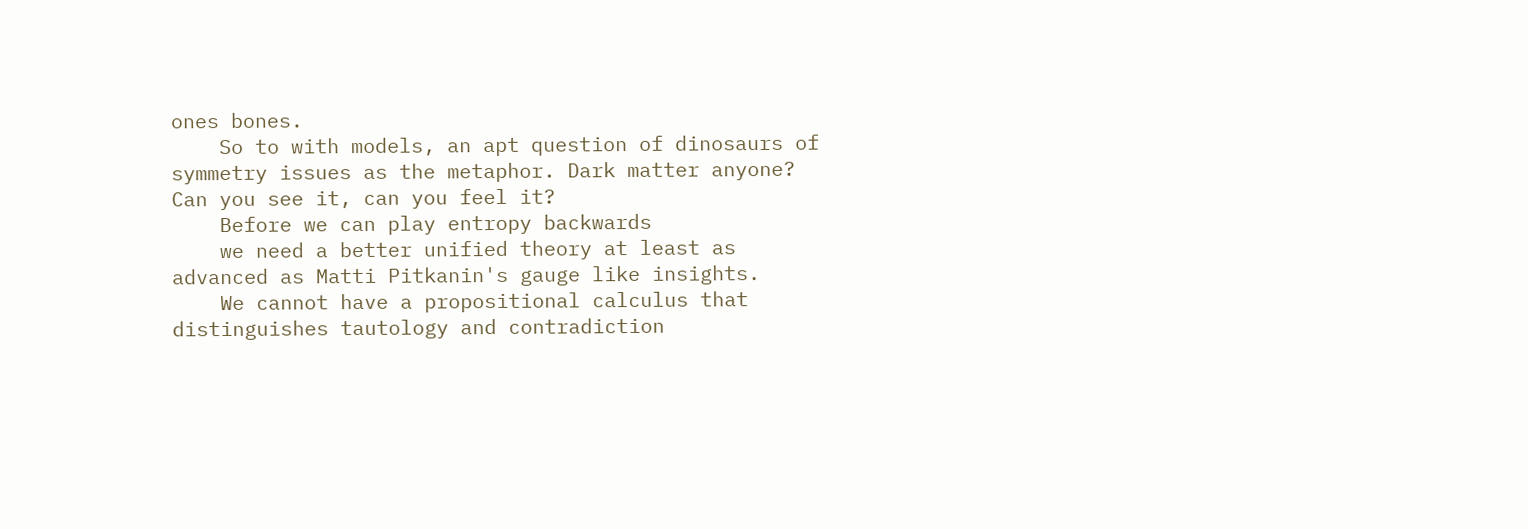ones bones.
    So to with models, an apt question of dinosaurs of symmetry issues as the metaphor. Dark matter anyone? Can you see it, can you feel it?
    Before we can play entropy backwards
    we need a better unified theory at least as advanced as Matti Pitkanin's gauge like insights.
    We cannot have a propositional calculus that distinguishes tautology and contradiction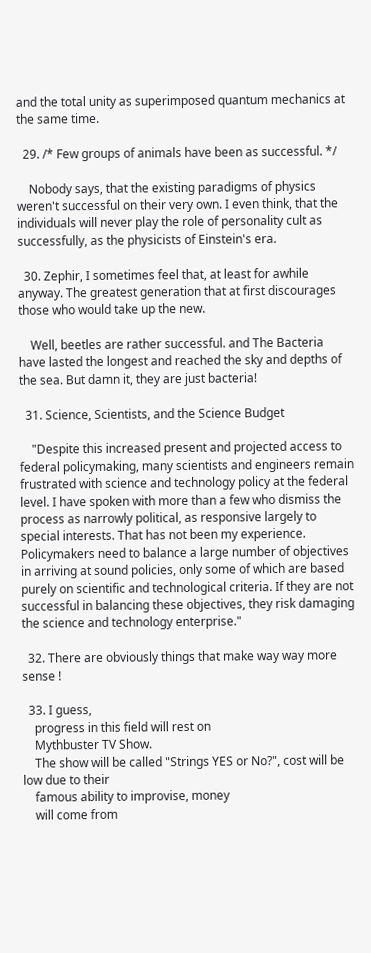and the total unity as superimposed quantum mechanics at the same time.

  29. /* Few groups of animals have been as successful. */

    Nobody says, that the existing paradigms of physics weren't successful on their very own. I even think, that the individuals will never play the role of personality cult as successfully, as the physicists of Einstein's era.

  30. Zephir, I sometimes feel that, at least for awhile anyway. The greatest generation that at first discourages those who would take up the new.

    Well, beetles are rather successful. and The Bacteria have lasted the longest and reached the sky and depths of the sea. But damn it, they are just bacteria!

  31. Science, Scientists, and the Science Budget

    "Despite this increased present and projected access to federal policymaking, many scientists and engineers remain frustrated with science and technology policy at the federal level. I have spoken with more than a few who dismiss the process as narrowly political, as responsive largely to special interests. That has not been my experience. Policymakers need to balance a large number of objectives in arriving at sound policies, only some of which are based purely on scientific and technological criteria. If they are not successful in balancing these objectives, they risk damaging the science and technology enterprise."

  32. There are obviously things that make way way more sense !

  33. I guess,
    progress in this field will rest on
    Mythbuster TV Show.
    The show will be called "Strings YES or No?", cost will be low due to their
    famous ability to improvise, money
    will come from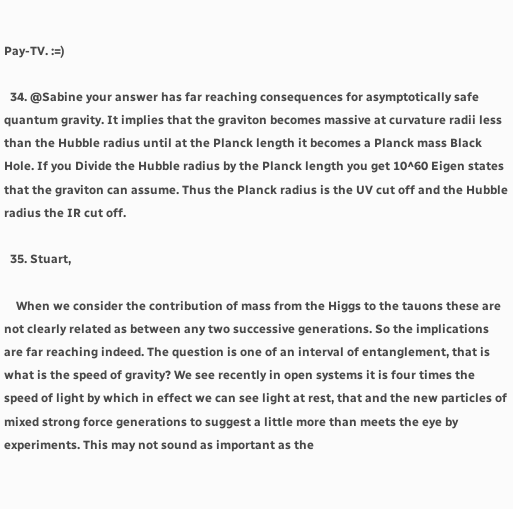Pay-TV. :=)

  34. @Sabine your answer has far reaching consequences for asymptotically safe quantum gravity. It implies that the graviton becomes massive at curvature radii less than the Hubble radius until at the Planck length it becomes a Planck mass Black Hole. If you Divide the Hubble radius by the Planck length you get 10^60 Eigen states that the graviton can assume. Thus the Planck radius is the UV cut off and the Hubble radius the IR cut off.

  35. Stuart,

    When we consider the contribution of mass from the Higgs to the tauons these are not clearly related as between any two successive generations. So the implications are far reaching indeed. The question is one of an interval of entanglement, that is what is the speed of gravity? We see recently in open systems it is four times the speed of light by which in effect we can see light at rest, that and the new particles of mixed strong force generations to suggest a little more than meets the eye by experiments. This may not sound as important as the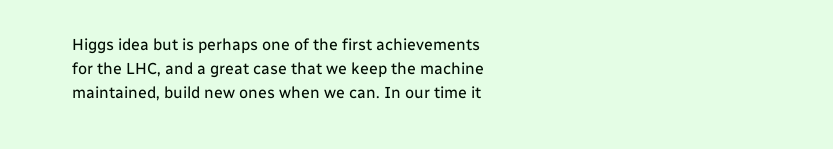Higgs idea but is perhaps one of the first achievements for the LHC, and a great case that we keep the machine maintained, build new ones when we can. In our time it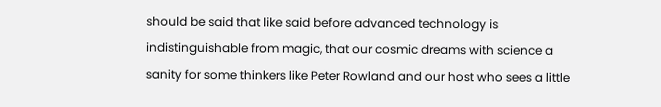should be said that like said before advanced technology is indistinguishable from magic, that our cosmic dreams with science a sanity for some thinkers like Peter Rowland and our host who sees a little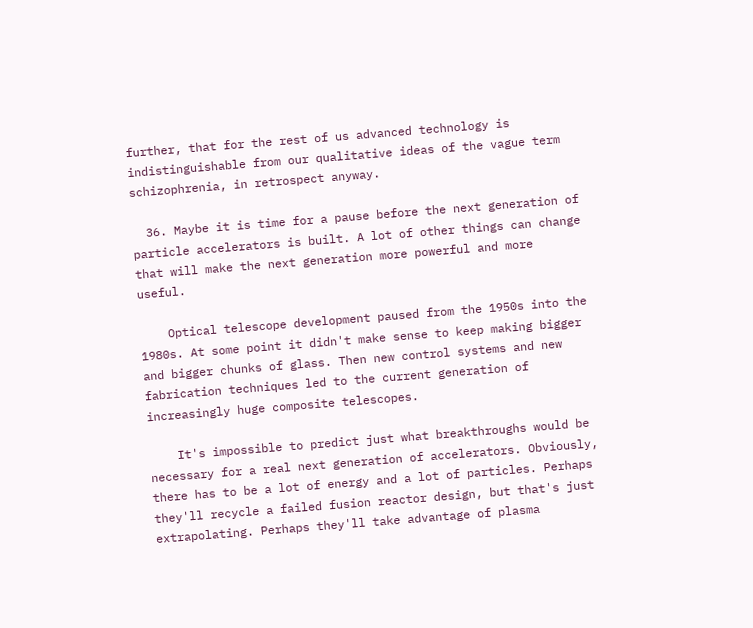further, that for the rest of us advanced technology is indistinguishable from our qualitative ideas of the vague term schizophrenia, in retrospect anyway.

  36. Maybe it is time for a pause before the next generation of particle accelerators is built. A lot of other things can change that will make the next generation more powerful and more useful.

    Optical telescope development paused from the 1950s into the 1980s. At some point it didn't make sense to keep making bigger and bigger chunks of glass. Then new control systems and new fabrication techniques led to the current generation of increasingly huge composite telescopes.

    It's impossible to predict just what breakthroughs would be necessary for a real next generation of accelerators. Obviously, there has to be a lot of energy and a lot of particles. Perhaps they'll recycle a failed fusion reactor design, but that's just extrapolating. Perhaps they'll take advantage of plasma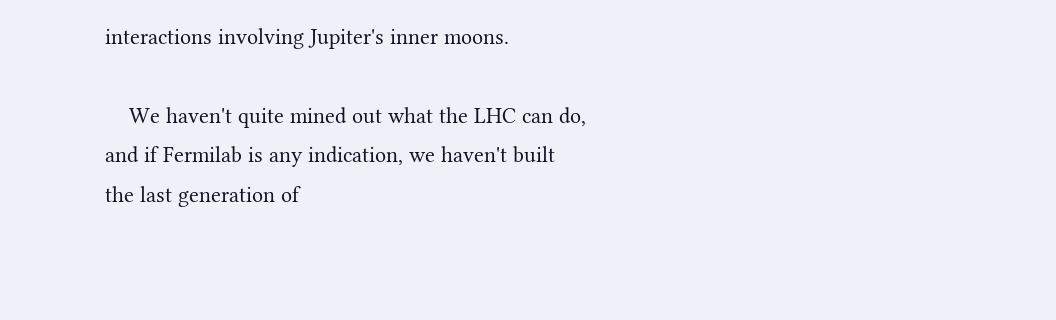interactions involving Jupiter's inner moons.

    We haven't quite mined out what the LHC can do, and if Fermilab is any indication, we haven't built the last generation of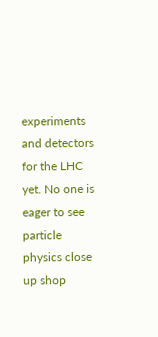experiments and detectors for the LHC yet. No one is eager to see particle physics close up shop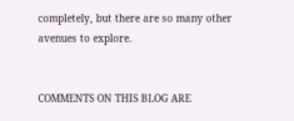completely, but there are so many other avenues to explore.


COMMENTS ON THIS BLOG ARE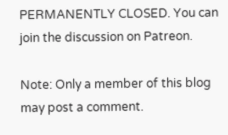PERMANENTLY CLOSED. You can join the discussion on Patreon.

Note: Only a member of this blog may post a comment.